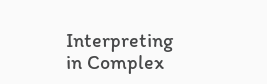Interpreting in Complex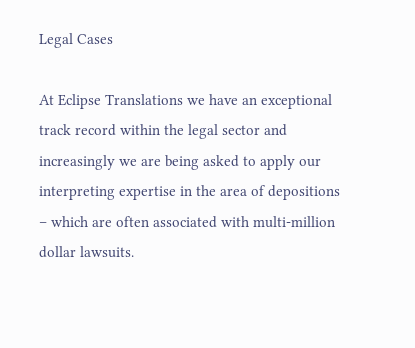Legal Cases

At Eclipse Translations we have an exceptional track record within the legal sector and increasingly we are being asked to apply our interpreting expertise in the area of depositions – which are often associated with multi-million dollar lawsuits.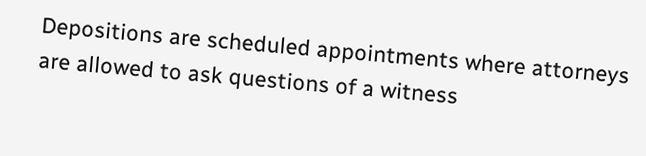Depositions are scheduled appointments where attorneys are allowed to ask questions of a witness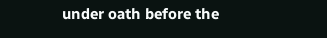under oath before the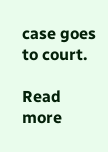case goes to court.

Read more